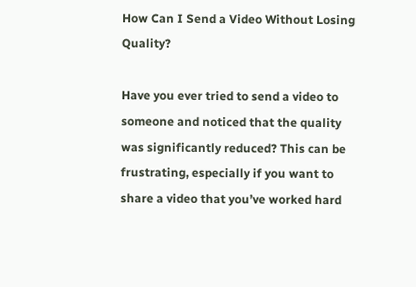How Can I Send a Video Without Losing Quality?

Have you ever tried to send a video to someone and noticed that the quality was significantly reduced? This can be frustrating, especially if you want to share a video that you’ve worked hard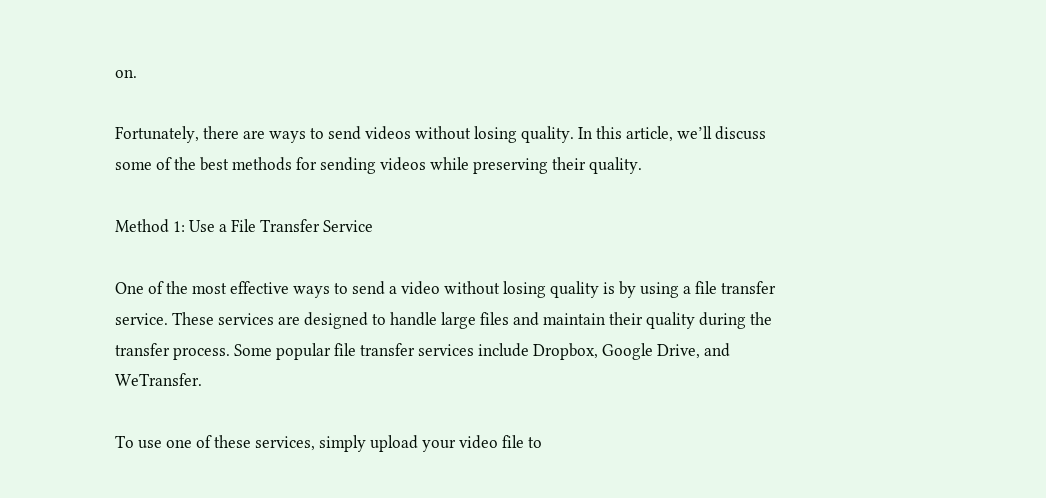on.

Fortunately, there are ways to send videos without losing quality. In this article, we’ll discuss some of the best methods for sending videos while preserving their quality.

Method 1: Use a File Transfer Service

One of the most effective ways to send a video without losing quality is by using a file transfer service. These services are designed to handle large files and maintain their quality during the transfer process. Some popular file transfer services include Dropbox, Google Drive, and WeTransfer.

To use one of these services, simply upload your video file to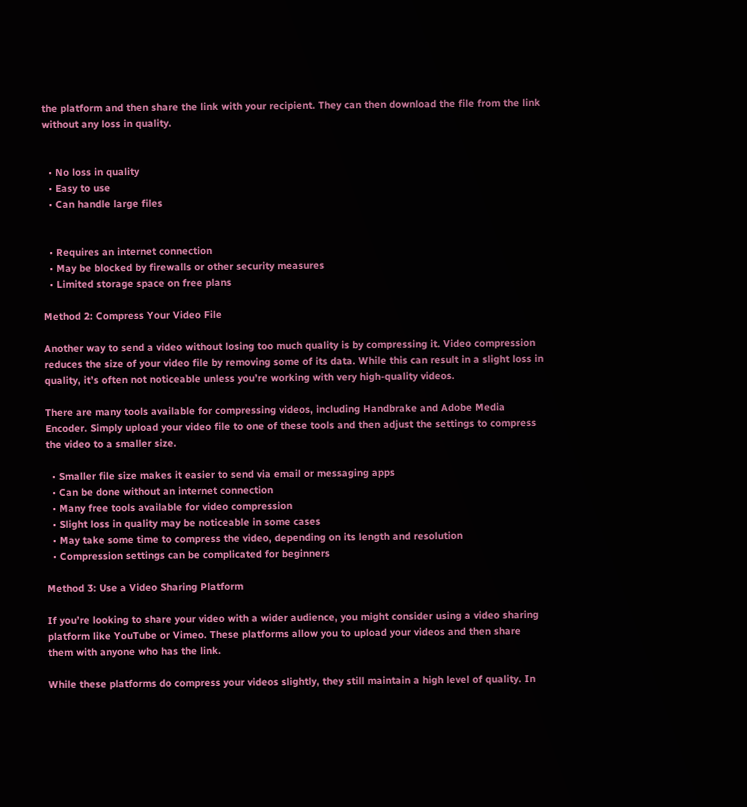the platform and then share the link with your recipient. They can then download the file from the link without any loss in quality.


  • No loss in quality
  • Easy to use
  • Can handle large files


  • Requires an internet connection
  • May be blocked by firewalls or other security measures
  • Limited storage space on free plans

Method 2: Compress Your Video File

Another way to send a video without losing too much quality is by compressing it. Video compression reduces the size of your video file by removing some of its data. While this can result in a slight loss in quality, it’s often not noticeable unless you’re working with very high-quality videos.

There are many tools available for compressing videos, including Handbrake and Adobe Media Encoder. Simply upload your video file to one of these tools and then adjust the settings to compress the video to a smaller size.

  • Smaller file size makes it easier to send via email or messaging apps
  • Can be done without an internet connection
  • Many free tools available for video compression
  • Slight loss in quality may be noticeable in some cases
  • May take some time to compress the video, depending on its length and resolution
  • Compression settings can be complicated for beginners

Method 3: Use a Video Sharing Platform

If you’re looking to share your video with a wider audience, you might consider using a video sharing platform like YouTube or Vimeo. These platforms allow you to upload your videos and then share them with anyone who has the link.

While these platforms do compress your videos slightly, they still maintain a high level of quality. In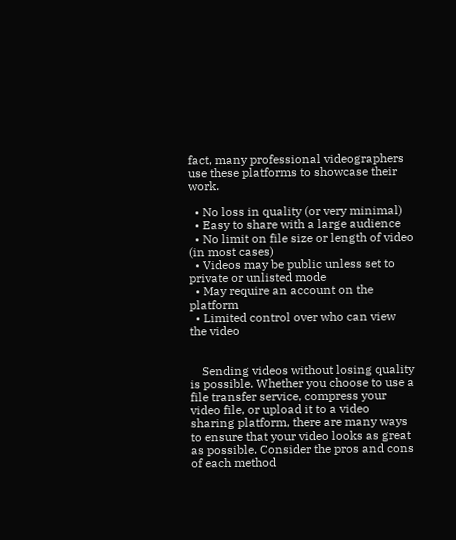fact, many professional videographers use these platforms to showcase their work.

  • No loss in quality (or very minimal)
  • Easy to share with a large audience
  • No limit on file size or length of video (in most cases)
  • Videos may be public unless set to private or unlisted mode
  • May require an account on the platform
  • Limited control over who can view the video


    Sending videos without losing quality is possible. Whether you choose to use a file transfer service, compress your video file, or upload it to a video sharing platform, there are many ways to ensure that your video looks as great as possible. Consider the pros and cons of each method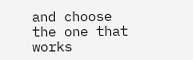and choose the one that works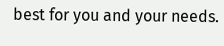best for you and your needs.